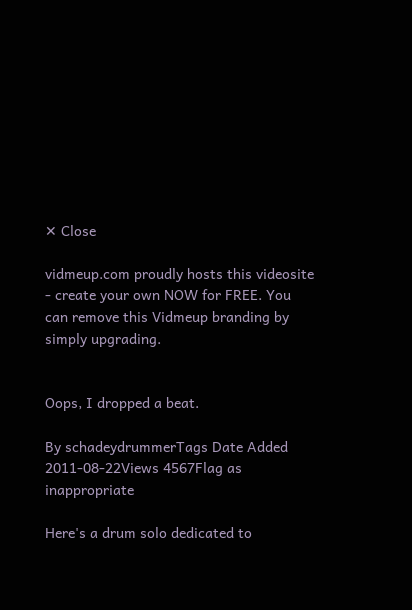✕ Close

vidmeup.com proudly hosts this videosite - create your own NOW for FREE. You can remove this Vidmeup branding by simply upgrading.


Oops, I dropped a beat.

By schadeydrummerTags Date Added 2011-08-22Views 4567Flag as inappropriate

Here's a drum solo dedicated to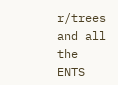r/trees and all the ENTS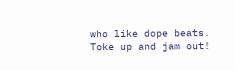who like dope beats. Toke up and jam out!